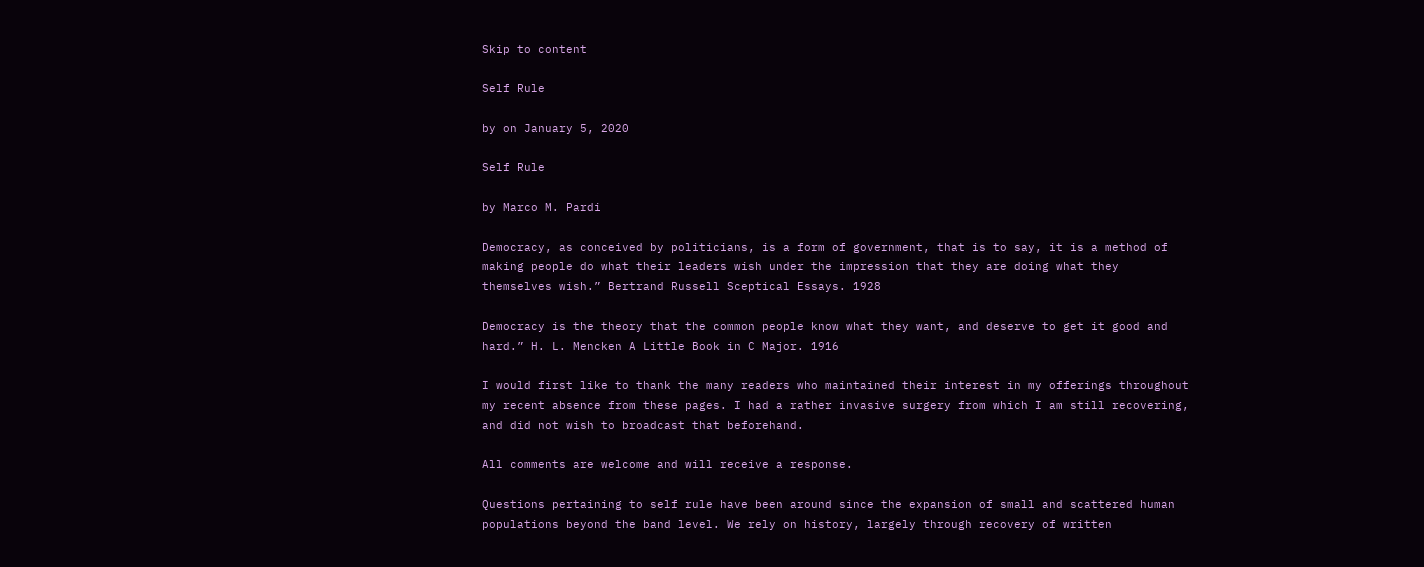Skip to content

Self Rule

by on January 5, 2020

Self Rule

by Marco M. Pardi

Democracy, as conceived by politicians, is a form of government, that is to say, it is a method of making people do what their leaders wish under the impression that they are doing what they themselves wish.” Bertrand Russell Sceptical Essays. 1928

Democracy is the theory that the common people know what they want, and deserve to get it good and hard.” H. L. Mencken A Little Book in C Major. 1916

I would first like to thank the many readers who maintained their interest in my offerings throughout my recent absence from these pages. I had a rather invasive surgery from which I am still recovering, and did not wish to broadcast that beforehand.

All comments are welcome and will receive a response.

Questions pertaining to self rule have been around since the expansion of small and scattered human populations beyond the band level. We rely on history, largely through recovery of written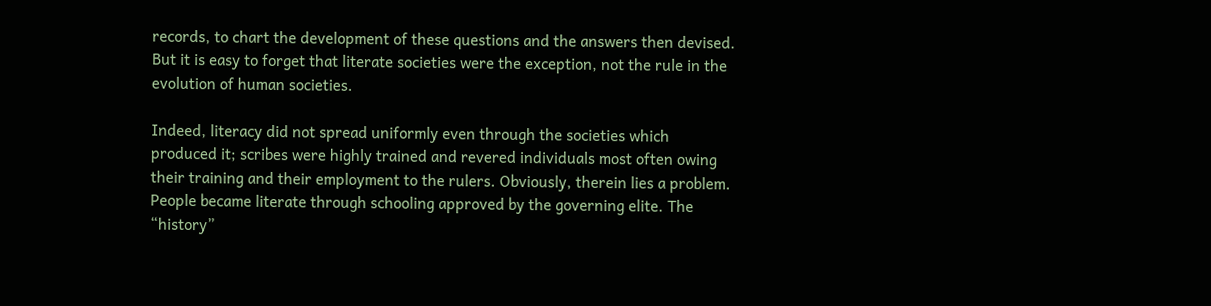records, to chart the development of these questions and the answers then devised. But it is easy to forget that literate societies were the exception, not the rule in the evolution of human societies.

Indeed, literacy did not spread uniformly even through the societies which produced it; scribes were highly trained and revered individuals most often owing their training and their employment to the rulers. Obviously, therein lies a problem. People became literate through schooling approved by the governing elite. The “history”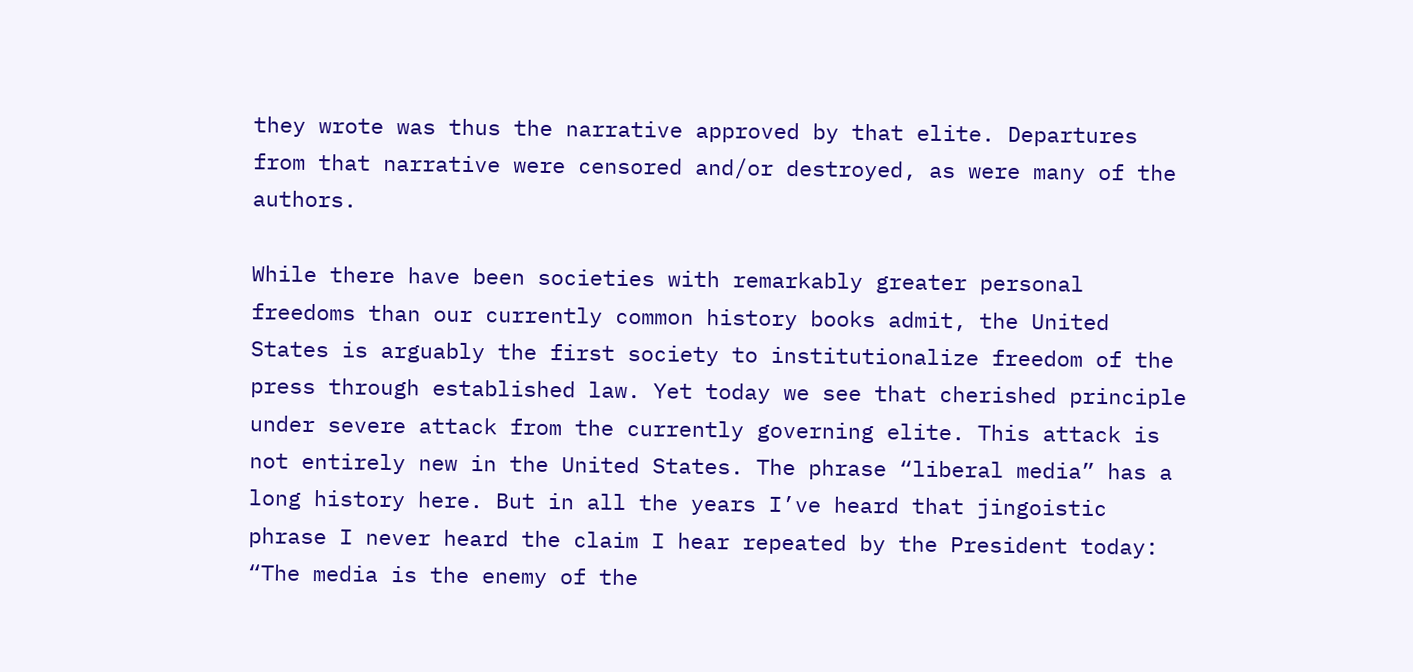they wrote was thus the narrative approved by that elite. Departures from that narrative were censored and/or destroyed, as were many of the authors.

While there have been societies with remarkably greater personal freedoms than our currently common history books admit, the United States is arguably the first society to institutionalize freedom of the press through established law. Yet today we see that cherished principle under severe attack from the currently governing elite. This attack is not entirely new in the United States. The phrase “liberal media” has a long history here. But in all the years I’ve heard that jingoistic phrase I never heard the claim I hear repeated by the President today: “The media is the enemy of the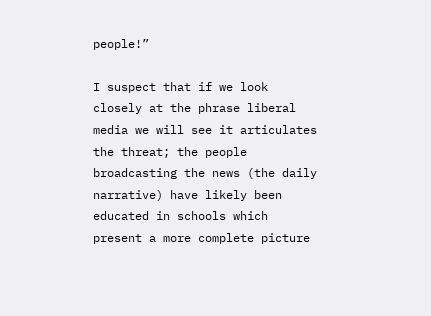people!”

I suspect that if we look closely at the phrase liberal media we will see it articulates the threat; the people broadcasting the news (the daily narrative) have likely been educated in schools which present a more complete picture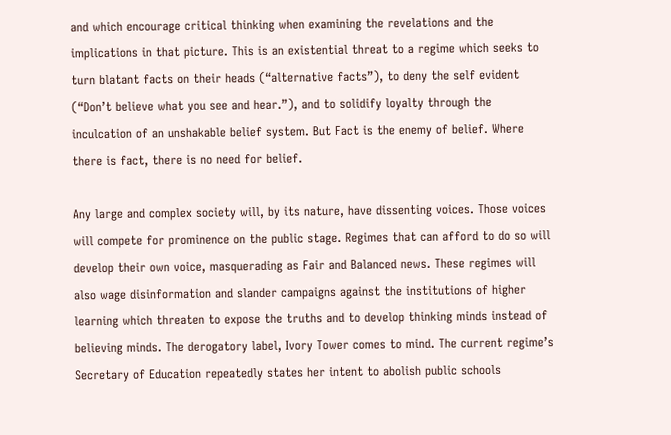and which encourage critical thinking when examining the revelations and the implications in that picture. This is an existential threat to a regime which seeks to turn blatant facts on their heads (“alternative facts”), to deny the self evident (“Don’t believe what you see and hear.”), and to solidify loyalty through the inculcation of an unshakable belief system. But Fact is the enemy of belief. Where there is fact, there is no need for belief.

Any large and complex society will, by its nature, have dissenting voices. Those voices will compete for prominence on the public stage. Regimes that can afford to do so will develop their own voice, masquerading as Fair and Balanced news. These regimes will also wage disinformation and slander campaigns against the institutions of higher learning which threaten to expose the truths and to develop thinking minds instead of believing minds. The derogatory label, Ivory Tower comes to mind. The current regime’s Secretary of Education repeatedly states her intent to abolish public schools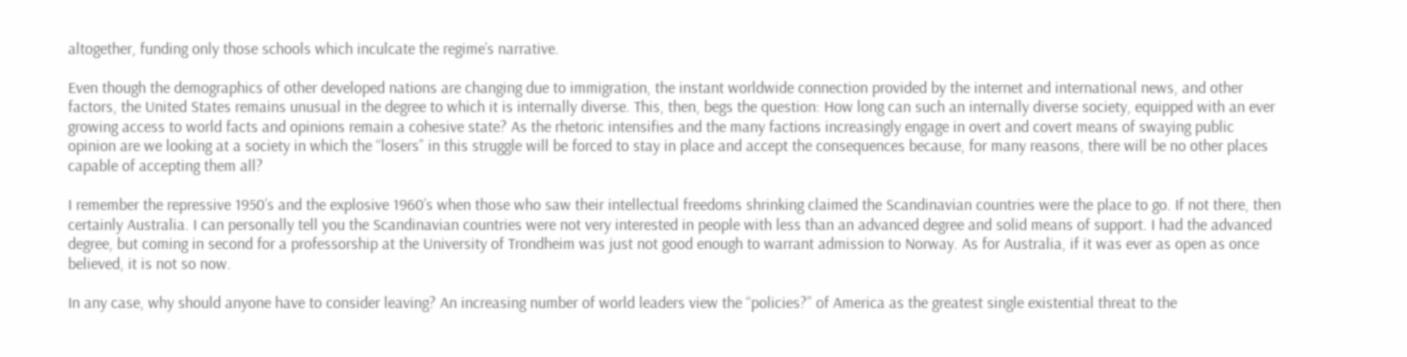altogether, funding only those schools which inculcate the regime’s narrative.

Even though the demographics of other developed nations are changing due to immigration, the instant worldwide connection provided by the internet and international news, and other factors, the United States remains unusual in the degree to which it is internally diverse. This, then, begs the question: How long can such an internally diverse society, equipped with an ever growing access to world facts and opinions remain a cohesive state? As the rhetoric intensifies and the many factions increasingly engage in overt and covert means of swaying public opinion are we looking at a society in which the “losers” in this struggle will be forced to stay in place and accept the consequences because, for many reasons, there will be no other places capable of accepting them all?

I remember the repressive 1950’s and the explosive 1960’s when those who saw their intellectual freedoms shrinking claimed the Scandinavian countries were the place to go. If not there, then certainly Australia. I can personally tell you the Scandinavian countries were not very interested in people with less than an advanced degree and solid means of support. I had the advanced degree, but coming in second for a professorship at the University of Trondheim was just not good enough to warrant admission to Norway. As for Australia, if it was ever as open as once believed, it is not so now.

In any case, why should anyone have to consider leaving? An increasing number of world leaders view the “policies?” of America as the greatest single existential threat to the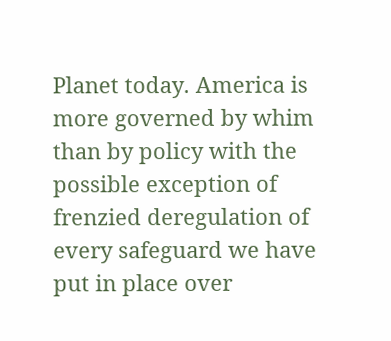Planet today. America is more governed by whim than by policy with the possible exception of frenzied deregulation of every safeguard we have put in place over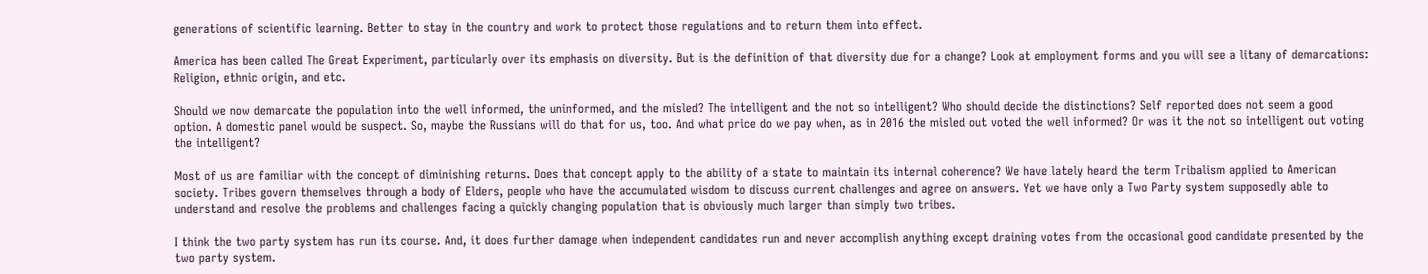generations of scientific learning. Better to stay in the country and work to protect those regulations and to return them into effect.

America has been called The Great Experiment, particularly over its emphasis on diversity. But is the definition of that diversity due for a change? Look at employment forms and you will see a litany of demarcations: Religion, ethnic origin, and etc.

Should we now demarcate the population into the well informed, the uninformed, and the misled? The intelligent and the not so intelligent? Who should decide the distinctions? Self reported does not seem a good option. A domestic panel would be suspect. So, maybe the Russians will do that for us, too. And what price do we pay when, as in 2016 the misled out voted the well informed? Or was it the not so intelligent out voting the intelligent?

Most of us are familiar with the concept of diminishing returns. Does that concept apply to the ability of a state to maintain its internal coherence? We have lately heard the term Tribalism applied to American society. Tribes govern themselves through a body of Elders, people who have the accumulated wisdom to discuss current challenges and agree on answers. Yet we have only a Two Party system supposedly able to understand and resolve the problems and challenges facing a quickly changing population that is obviously much larger than simply two tribes.

I think the two party system has run its course. And, it does further damage when independent candidates run and never accomplish anything except draining votes from the occasional good candidate presented by the two party system.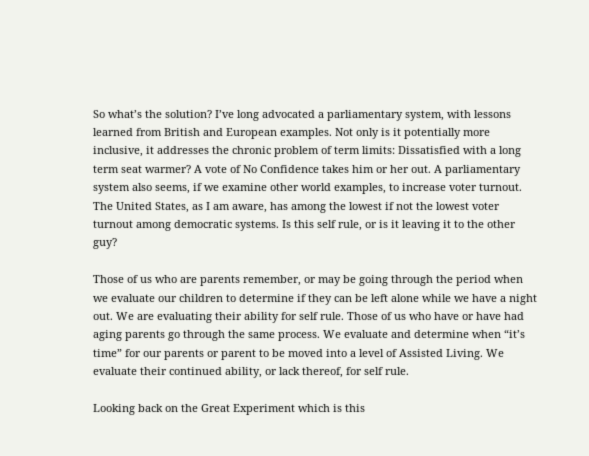So what’s the solution? I’ve long advocated a parliamentary system, with lessons learned from British and European examples. Not only is it potentially more inclusive, it addresses the chronic problem of term limits: Dissatisfied with a long term seat warmer? A vote of No Confidence takes him or her out. A parliamentary system also seems, if we examine other world examples, to increase voter turnout. The United States, as I am aware, has among the lowest if not the lowest voter turnout among democratic systems. Is this self rule, or is it leaving it to the other guy?

Those of us who are parents remember, or may be going through the period when we evaluate our children to determine if they can be left alone while we have a night out. We are evaluating their ability for self rule. Those of us who have or have had aging parents go through the same process. We evaluate and determine when “it’s time” for our parents or parent to be moved into a level of Assisted Living. We evaluate their continued ability, or lack thereof, for self rule.

Looking back on the Great Experiment which is this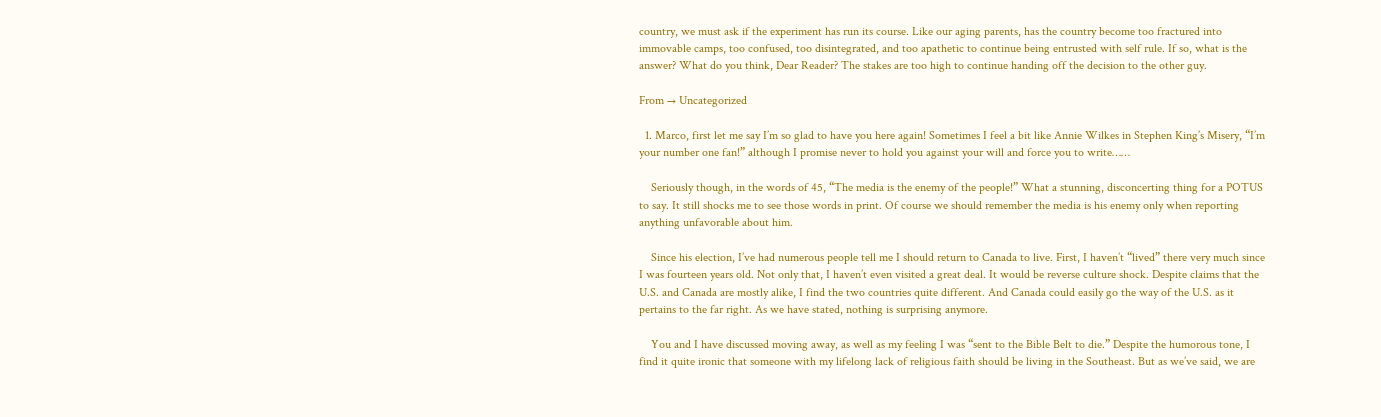country, we must ask if the experiment has run its course. Like our aging parents, has the country become too fractured into immovable camps, too confused, too disintegrated, and too apathetic to continue being entrusted with self rule. If so, what is the answer? What do you think, Dear Reader? The stakes are too high to continue handing off the decision to the other guy.

From → Uncategorized

  1. Marco, first let me say I’m so glad to have you here again! Sometimes I feel a bit like Annie Wilkes in Stephen King’s Misery, “I’m your number one fan!” although I promise never to hold you against your will and force you to write……

    Seriously though, in the words of 45, “The media is the enemy of the people!” What a stunning, disconcerting thing for a POTUS to say. It still shocks me to see those words in print. Of course we should remember the media is his enemy only when reporting anything unfavorable about him.

    Since his election, I’ve had numerous people tell me I should return to Canada to live. First, I haven’t “lived” there very much since I was fourteen years old. Not only that, I haven’t even visited a great deal. It would be reverse culture shock. Despite claims that the U.S. and Canada are mostly alike, I find the two countries quite different. And Canada could easily go the way of the U.S. as it pertains to the far right. As we have stated, nothing is surprising anymore.

    You and I have discussed moving away, as well as my feeling I was “sent to the Bible Belt to die.” Despite the humorous tone, I find it quite ironic that someone with my lifelong lack of religious faith should be living in the Southeast. But as we’ve said, we are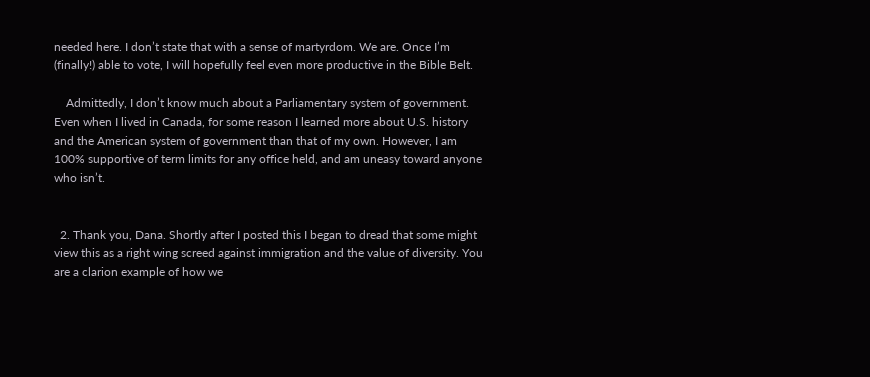needed here. I don’t state that with a sense of martyrdom. We are. Once I’m (finally!) able to vote, I will hopefully feel even more productive in the Bible Belt.

    Admittedly, I don’t know much about a Parliamentary system of government. Even when I lived in Canada, for some reason I learned more about U.S. history and the American system of government than that of my own. However, I am 100% supportive of term limits for any office held, and am uneasy toward anyone who isn’t.


  2. Thank you, Dana. Shortly after I posted this I began to dread that some might view this as a right wing screed against immigration and the value of diversity. You are a clarion example of how we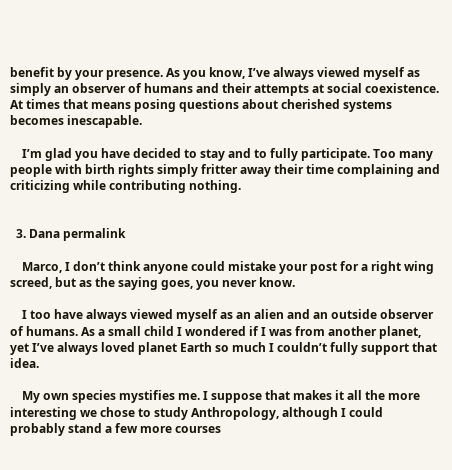benefit by your presence. As you know, I’ve always viewed myself as simply an observer of humans and their attempts at social coexistence. At times that means posing questions about cherished systems becomes inescapable.

    I’m glad you have decided to stay and to fully participate. Too many people with birth rights simply fritter away their time complaining and criticizing while contributing nothing.


  3. Dana permalink

    Marco, I don’t think anyone could mistake your post for a right wing screed, but as the saying goes, you never know.

    I too have always viewed myself as an alien and an outside observer of humans. As a small child I wondered if I was from another planet, yet I’ve always loved planet Earth so much I couldn’t fully support that idea.

    My own species mystifies me. I suppose that makes it all the more interesting we chose to study Anthropology, although I could probably stand a few more courses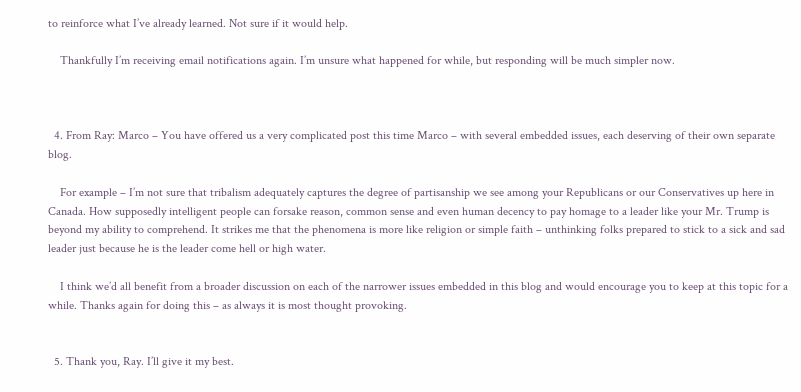to reinforce what I’ve already learned. Not sure if it would help.

    Thankfully I’m receiving email notifications again. I’m unsure what happened for while, but responding will be much simpler now.



  4. From Ray: Marco – You have offered us a very complicated post this time Marco – with several embedded issues, each deserving of their own separate blog.

    For example – I’m not sure that tribalism adequately captures the degree of partisanship we see among your Republicans or our Conservatives up here in Canada. How supposedly intelligent people can forsake reason, common sense and even human decency to pay homage to a leader like your Mr. Trump is beyond my ability to comprehend. It strikes me that the phenomena is more like religion or simple faith – unthinking folks prepared to stick to a sick and sad leader just because he is the leader come hell or high water.

    I think we’d all benefit from a broader discussion on each of the narrower issues embedded in this blog and would encourage you to keep at this topic for a while. Thanks again for doing this – as always it is most thought provoking.


  5. Thank you, Ray. I’ll give it my best.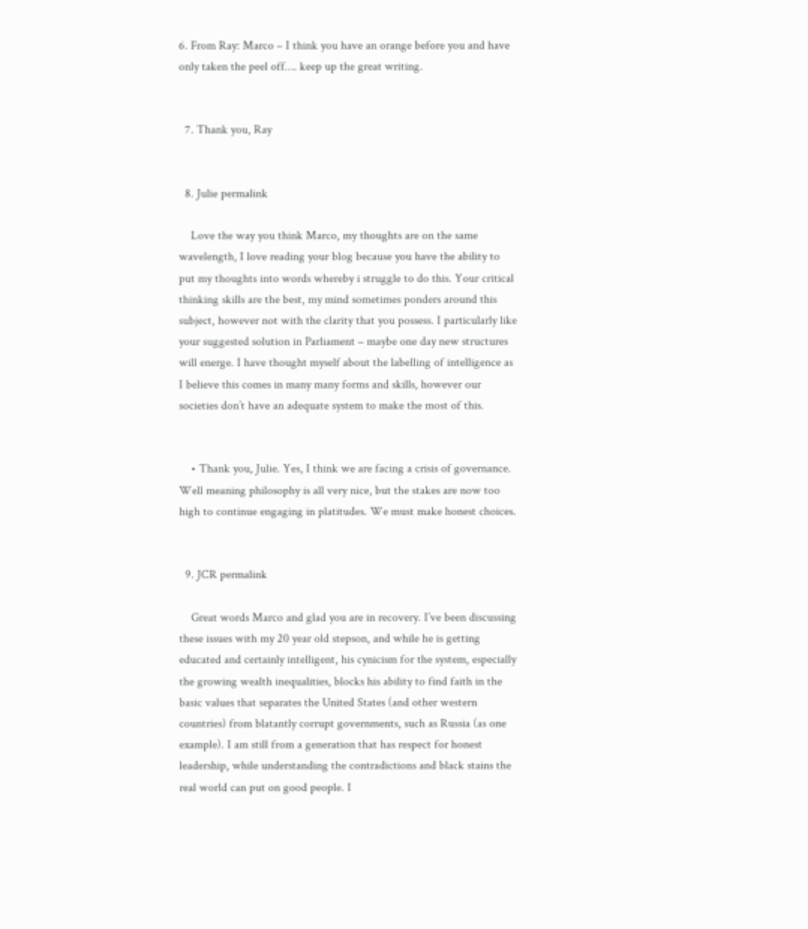6. From Ray: Marco – I think you have an orange before you and have only taken the peel off…. keep up the great writing.


  7. Thank you, Ray


  8. Julie permalink

    Love the way you think Marco, my thoughts are on the same wavelength, I love reading your blog because you have the ability to put my thoughts into words whereby i struggle to do this. Your critical thinking skills are the best, my mind sometimes ponders around this subject, however not with the clarity that you possess. I particularly like your suggested solution in Parliament – maybe one day new structures will energe. I have thought myself about the labelling of intelligence as I believe this comes in many many forms and skills, however our societies don’t have an adequate system to make the most of this.


    • Thank you, Julie. Yes, I think we are facing a crisis of governance. Well meaning philosophy is all very nice, but the stakes are now too high to continue engaging in platitudes. We must make honest choices.


  9. JCR permalink

    Great words Marco and glad you are in recovery. I’ve been discussing these issues with my 20 year old stepson, and while he is getting educated and certainly intelligent, his cynicism for the system, especially the growing wealth inequalities, blocks his ability to find faith in the basic values that separates the United States (and other western countries) from blatantly corrupt governments, such as Russia (as one example). I am still from a generation that has respect for honest leadership, while understanding the contradictions and black stains the real world can put on good people. I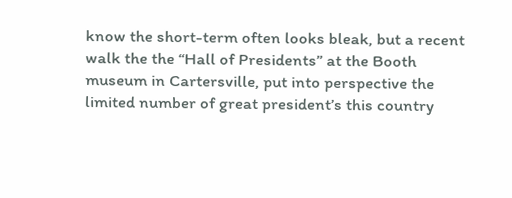know the short-term often looks bleak, but a recent walk the the “Hall of Presidents” at the Booth museum in Cartersville, put into perspective the limited number of great president’s this country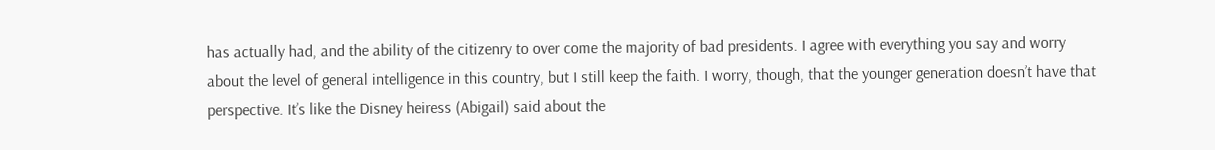has actually had, and the ability of the citizenry to over come the majority of bad presidents. I agree with everything you say and worry about the level of general intelligence in this country, but I still keep the faith. I worry, though, that the younger generation doesn’t have that perspective. It’s like the Disney heiress (Abigail) said about the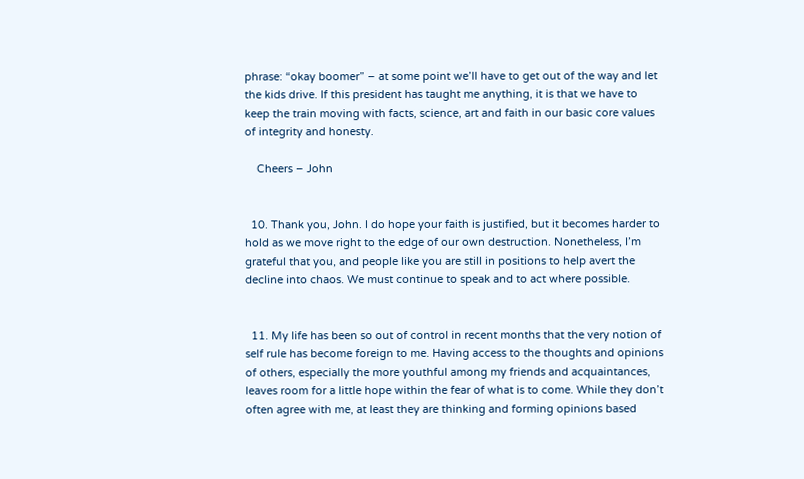phrase: “okay boomer” – at some point we’ll have to get out of the way and let the kids drive. If this president has taught me anything, it is that we have to keep the train moving with facts, science, art and faith in our basic core values of integrity and honesty.

    Cheers – John


  10. Thank you, John. I do hope your faith is justified, but it becomes harder to hold as we move right to the edge of our own destruction. Nonetheless, I’m grateful that you, and people like you are still in positions to help avert the decline into chaos. We must continue to speak and to act where possible.


  11. My life has been so out of control in recent months that the very notion of self rule has become foreign to me. Having access to the thoughts and opinions of others, especially the more youthful among my friends and acquaintances, leaves room for a little hope within the fear of what is to come. While they don’t often agree with me, at least they are thinking and forming opinions based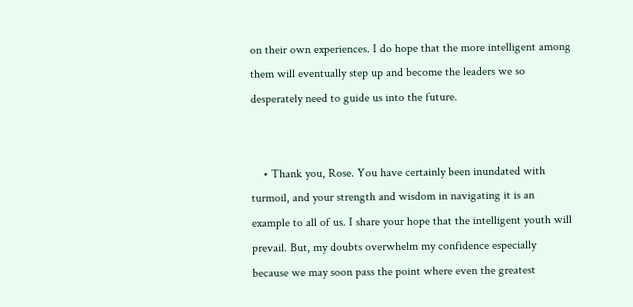on their own experiences. I do hope that the more intelligent among them will eventually step up and become the leaders we so desperately need to guide us into the future.


    • Thank you, Rose. You have certainly been inundated with turmoil, and your strength and wisdom in navigating it is an example to all of us. I share your hope that the intelligent youth will prevail. But, my doubts overwhelm my confidence especially because we may soon pass the point where even the greatest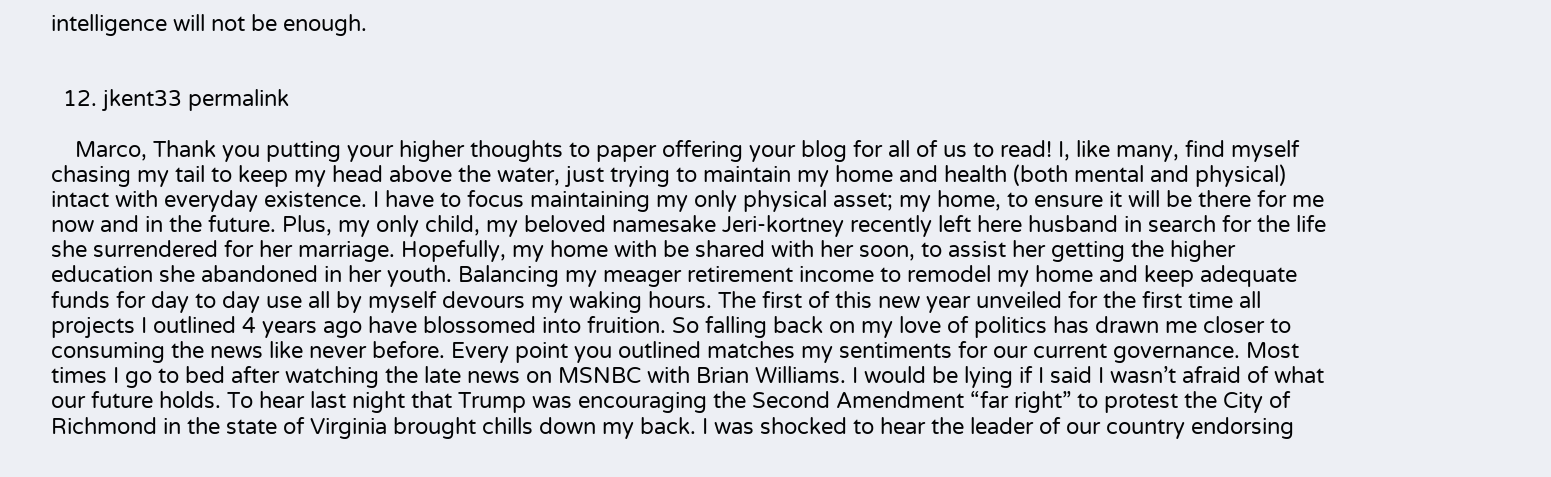intelligence will not be enough.


  12. jkent33 permalink

    Marco, Thank you putting your higher thoughts to paper offering your blog for all of us to read! I, like many, find myself chasing my tail to keep my head above the water, just trying to maintain my home and health (both mental and physical) intact with everyday existence. I have to focus maintaining my only physical asset; my home, to ensure it will be there for me now and in the future. Plus, my only child, my beloved namesake Jeri-kortney recently left here husband in search for the life she surrendered for her marriage. Hopefully, my home with be shared with her soon, to assist her getting the higher education she abandoned in her youth. Balancing my meager retirement income to remodel my home and keep adequate funds for day to day use all by myself devours my waking hours. The first of this new year unveiled for the first time all projects I outlined 4 years ago have blossomed into fruition. So falling back on my love of politics has drawn me closer to consuming the news like never before. Every point you outlined matches my sentiments for our current governance. Most times I go to bed after watching the late news on MSNBC with Brian Williams. I would be lying if I said I wasn’t afraid of what our future holds. To hear last night that Trump was encouraging the Second Amendment “far right” to protest the City of Richmond in the state of Virginia brought chills down my back. I was shocked to hear the leader of our country endorsing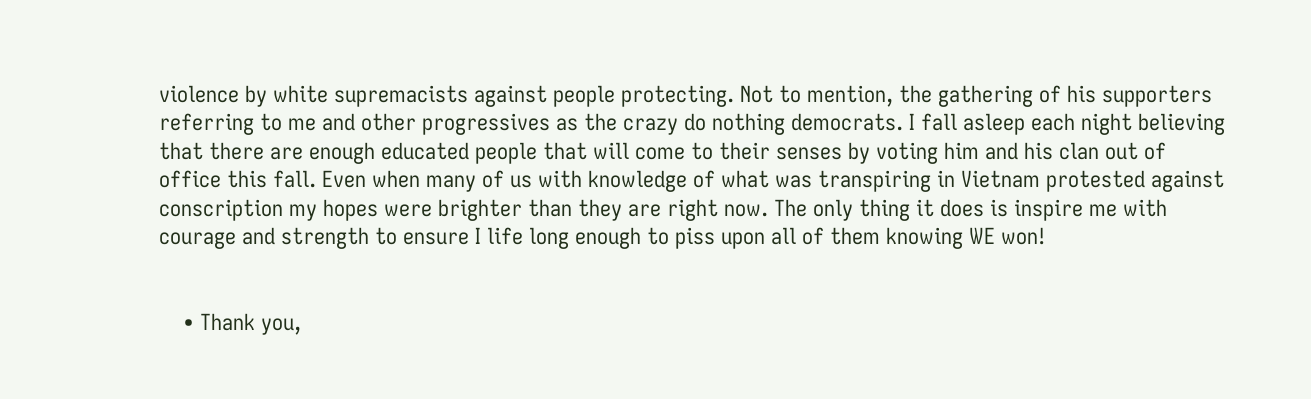violence by white supremacists against people protecting. Not to mention, the gathering of his supporters referring to me and other progressives as the crazy do nothing democrats. I fall asleep each night believing that there are enough educated people that will come to their senses by voting him and his clan out of office this fall. Even when many of us with knowledge of what was transpiring in Vietnam protested against conscription my hopes were brighter than they are right now. The only thing it does is inspire me with courage and strength to ensure I life long enough to piss upon all of them knowing WE won!


    • Thank you,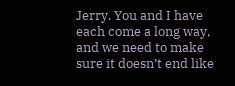Jerry. You and I have each come a long way, and we need to make sure it doesn’t end like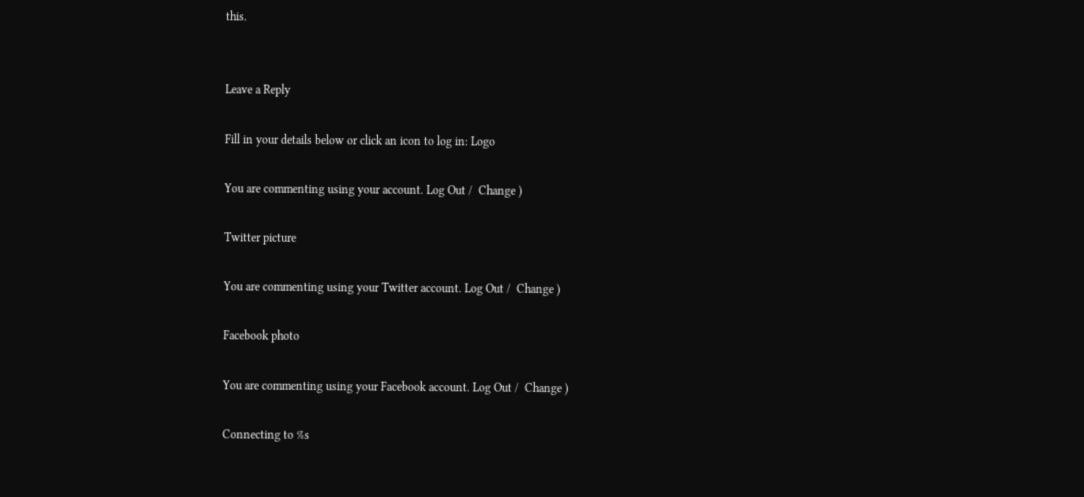this.


Leave a Reply

Fill in your details below or click an icon to log in: Logo

You are commenting using your account. Log Out /  Change )

Twitter picture

You are commenting using your Twitter account. Log Out /  Change )

Facebook photo

You are commenting using your Facebook account. Log Out /  Change )

Connecting to %s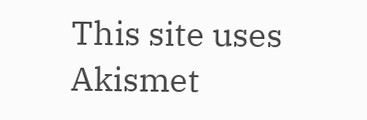This site uses Akismet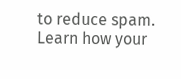to reduce spam. Learn how your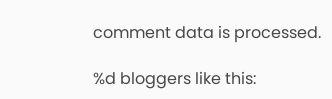comment data is processed.

%d bloggers like this: